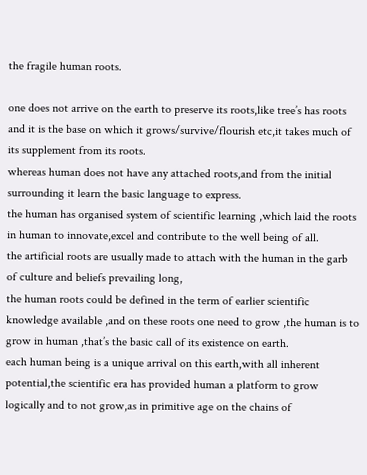the fragile human roots.

one does not arrive on the earth to preserve its roots,like tree’s has roots and it is the base on which it grows/survive/flourish etc,it takes much of its supplement from its roots.
whereas human does not have any attached roots,and from the initial surrounding it learn the basic language to express.
the human has organised system of scientific learning ,which laid the roots in human to innovate,excel and contribute to the well being of all.
the artificial roots are usually made to attach with the human in the garb of culture and beliefs prevailing long,
the human roots could be defined in the term of earlier scientific knowledge available ,and on these roots one need to grow ,the human is to grow in human ,that’s the basic call of its existence on earth.
each human being is a unique arrival on this earth,with all inherent potential,the scientific era has provided human a platform to grow logically and to not grow,as in primitive age on the chains of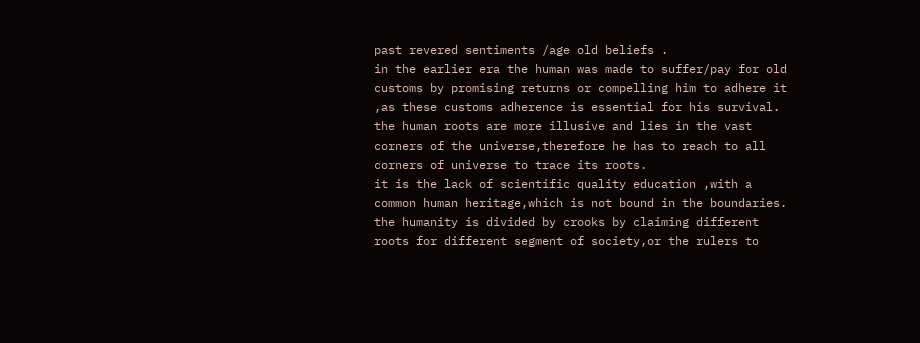past revered sentiments /age old beliefs .
in the earlier era the human was made to suffer/pay for old customs by promising returns or compelling him to adhere it ,as these customs adherence is essential for his survival.
the human roots are more illusive and lies in the vast corners of the universe,therefore he has to reach to all corners of universe to trace its roots.
it is the lack of scientific quality education ,with a common human heritage,which is not bound in the boundaries.
the humanity is divided by crooks by claiming different roots for different segment of society,or the rulers to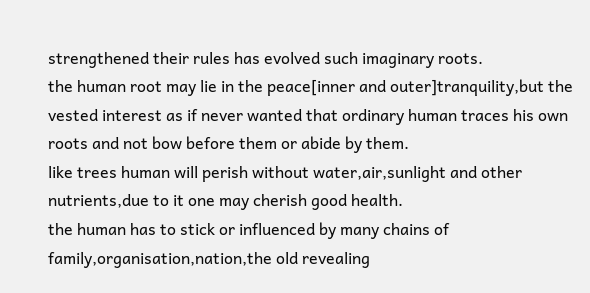strengthened their rules has evolved such imaginary roots.
the human root may lie in the peace[inner and outer]tranquility,but the vested interest as if never wanted that ordinary human traces his own roots and not bow before them or abide by them.
like trees human will perish without water,air,sunlight and other nutrients,due to it one may cherish good health.
the human has to stick or influenced by many chains of family,organisation,nation,the old revealing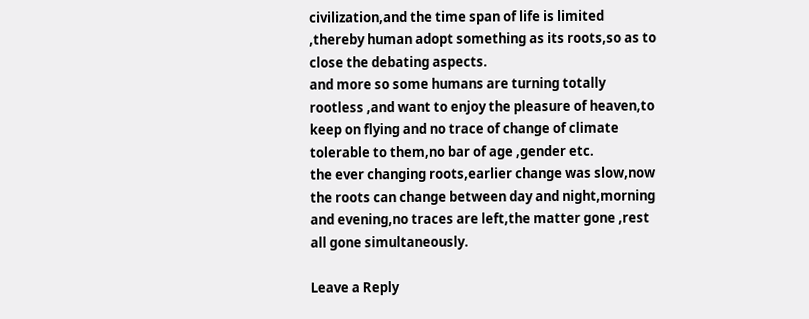civilization,and the time span of life is limited ,thereby human adopt something as its roots,so as to close the debating aspects.
and more so some humans are turning totally rootless ,and want to enjoy the pleasure of heaven,to keep on flying and no trace of change of climate tolerable to them,no bar of age ,gender etc.
the ever changing roots,earlier change was slow,now the roots can change between day and night,morning and evening,no traces are left,the matter gone ,rest all gone simultaneously.

Leave a Reply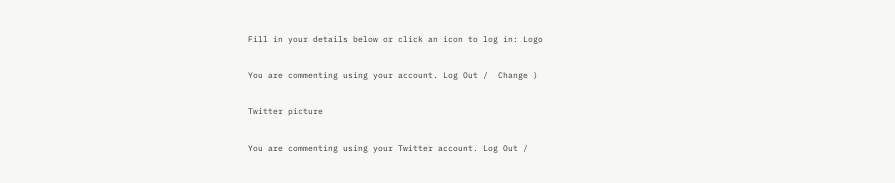Fill in your details below or click an icon to log in: Logo

You are commenting using your account. Log Out /  Change )

Twitter picture

You are commenting using your Twitter account. Log Out /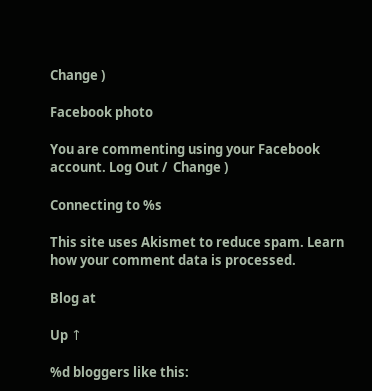Change )

Facebook photo

You are commenting using your Facebook account. Log Out /  Change )

Connecting to %s

This site uses Akismet to reduce spam. Learn how your comment data is processed.

Blog at

Up ↑

%d bloggers like this: